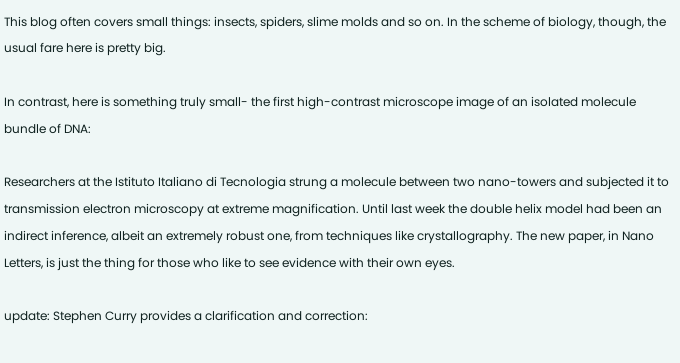This blog often covers small things: insects, spiders, slime molds and so on. In the scheme of biology, though, the usual fare here is pretty big.

In contrast, here is something truly small- the first high-contrast microscope image of an isolated molecule bundle of DNA:

Researchers at the Istituto Italiano di Tecnologia strung a molecule between two nano-towers and subjected it to transmission electron microscopy at extreme magnification. Until last week the double helix model had been an indirect inference, albeit an extremely robust one, from techniques like crystallography. The new paper, in Nano Letters, is just the thing for those who like to see evidence with their own eyes.

update: Stephen Curry provides a clarification and correction: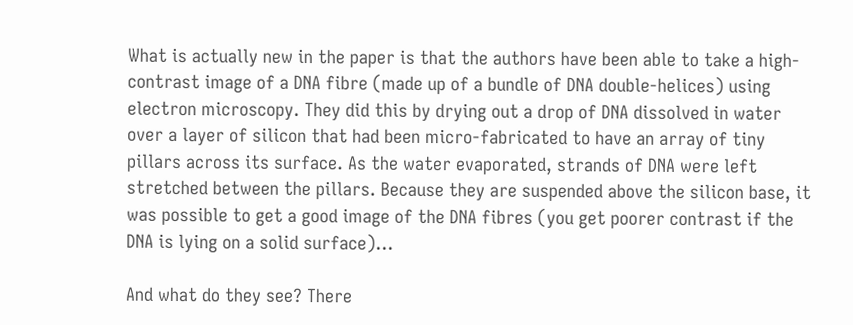What is actually new in the paper is that the authors have been able to take a high-contrast image of a DNA fibre (made up of a bundle of DNA double-helices) using electron microscopy. They did this by drying out a drop of DNA dissolved in water over a layer of silicon that had been micro-fabricated to have an array of tiny pillars across its surface. As the water evaporated, strands of DNA were left stretched between the pillars. Because they are suspended above the silicon base, it was possible to get a good image of the DNA fibres (you get poorer contrast if the DNA is lying on a solid surface)...

And what do they see? There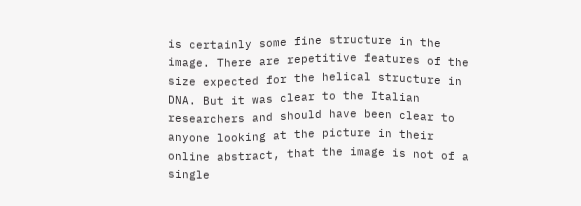is certainly some fine structure in the image. There are repetitive features of the size expected for the helical structure in DNA. But it was clear to the Italian researchers and should have been clear to anyone looking at the picture in their online abstract, that the image is not of a single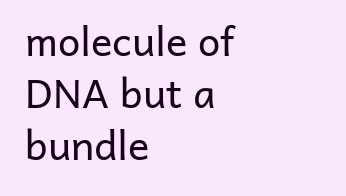molecule of DNA but a bundle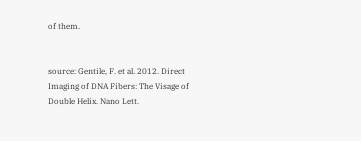of them.


source: Gentile, F. et al. 2012. Direct Imaging of DNA Fibers: The Visage of Double Helix. Nano Lett.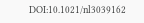DOI:10.1021/nl3039162